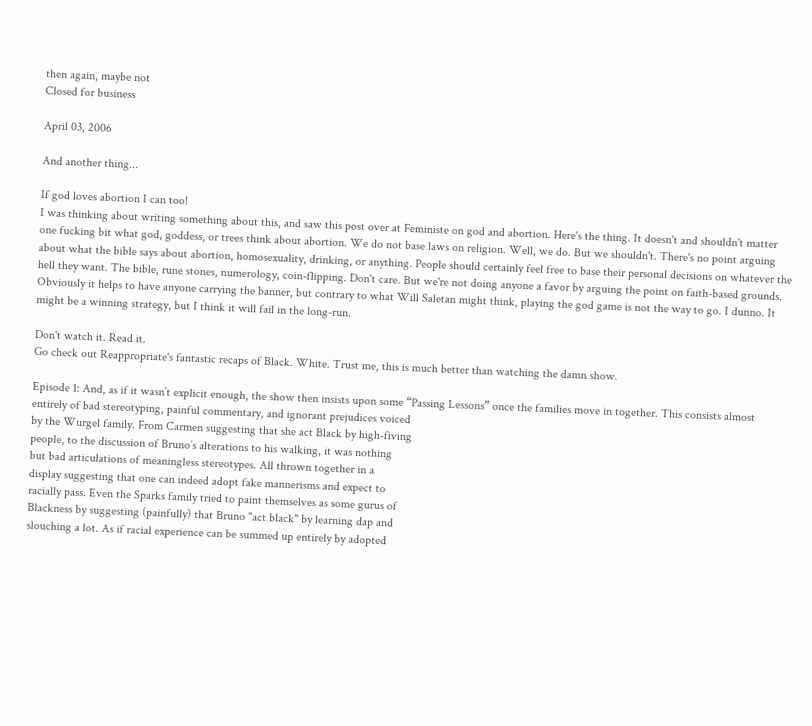then again, maybe not
Closed for business

April 03, 2006

And another thing...

If god loves abortion I can too!
I was thinking about writing something about this, and saw this post over at Feministe on god and abortion. Here's the thing. It doesn't and shouldn't matter one fucking bit what god, goddess, or trees think about abortion. We do not base laws on religion. Well, we do. But we shouldn't. There's no point arguing about what the bible says about abortion, homosexuality, drinking, or anything. People should certainly feel free to base their personal decisions on whatever the hell they want. The bible, rune stones, numerology, coin-flipping. Don't care. But we're not doing anyone a favor by arguing the point on faith-based grounds. Obviously it helps to have anyone carrying the banner, but contrary to what Will Saletan might think, playing the god game is not the way to go. I dunno. It might be a winning strategy, but I think it will fail in the long-run.

Don't watch it. Read it.
Go check out Reappropriate's fantastic recaps of Black. White. Trust me, this is much better than watching the damn show.

Episode 1: And, as if it wasn’t explicit enough, the show then insists upon some “Passing Lessons” once the families move in together. This consists almost
entirely of bad stereotyping, painful commentary, and ignorant prejudices voiced
by the Wurgel family. From Carmen suggesting that she act Black by high-fiving
people, to the discussion of Bruno’s alterations to his walking, it was nothing
but bad articulations of meaningless stereotypes. All thrown together in a
display suggesting that one can indeed adopt fake mannerisms and expect to
racially pass. Even the Sparks family tried to paint themselves as some gurus of
Blackness by suggesting (painfully) that Bruno "act black" by learning dap and
slouching a lot. As if racial experience can be summed up entirely by adopted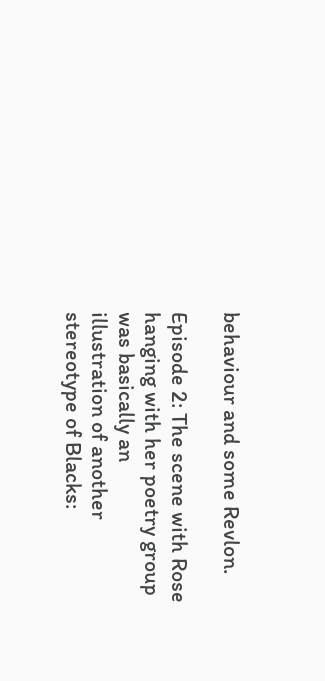behaviour and some Revlon.

Episode 2: The scene with Rose hanging with her poetry group was basically an
illustration of another stereotype of Blacks: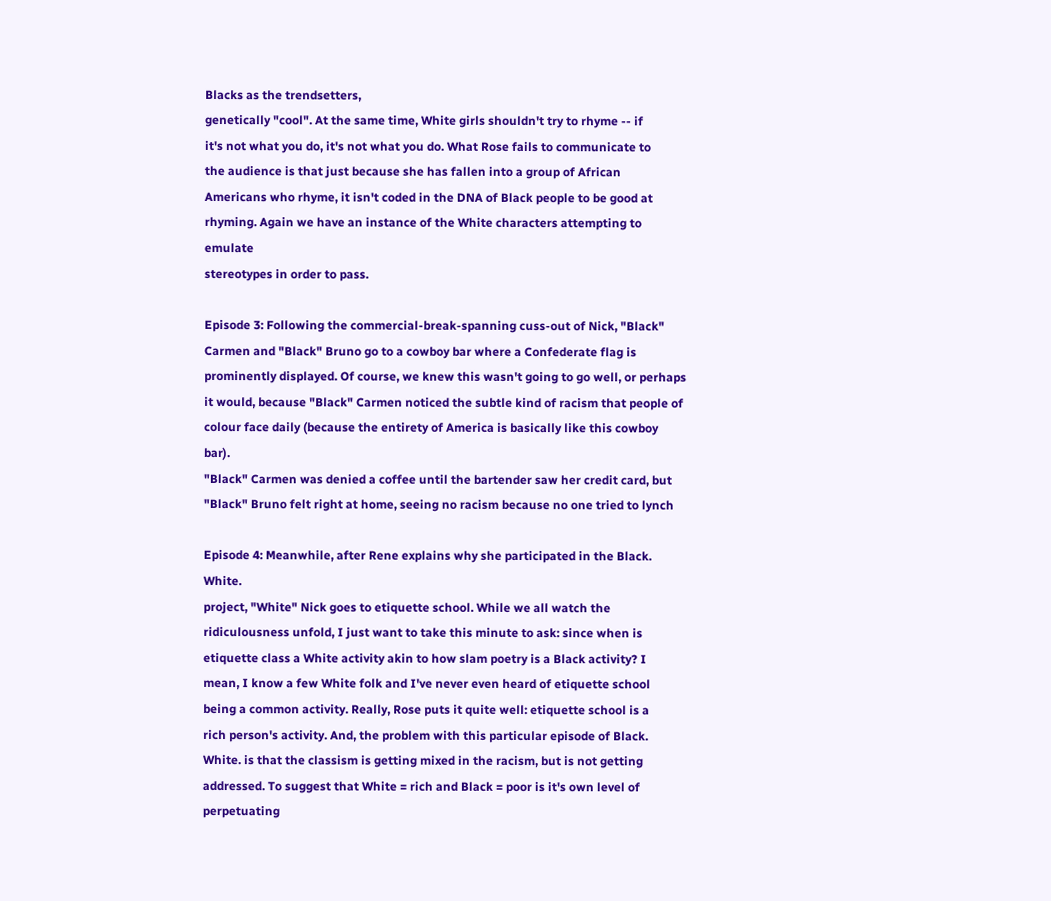Blacks as the trendsetters,
genetically "cool". At the same time, White girls shouldn't try to rhyme -- if
it's not what you do, it's not what you do. What Rose fails to communicate to
the audience is that just because she has fallen into a group of African
Americans who rhyme, it isn't coded in the DNA of Black people to be good at
rhyming. Again we have an instance of the White characters attempting to emulate
stereotypes in order to pass.

Episode 3: Following the commercial-break-spanning cuss-out of Nick, "Black" Carmen and "Black" Bruno go to a cowboy bar where a Confederate flag is prominently displayed. Of course, we knew this wasn't going to go well, or perhaps it would, because "Black" Carmen noticed the subtle kind of racism that people of colour face daily (because the entirety of America is basically like this cowboy bar).
"Black" Carmen was denied a coffee until the bartender saw her credit card, but
"Black" Bruno felt right at home, seeing no racism because no one tried to lynch

Episode 4: Meanwhile, after Rene explains why she participated in the Black. White.
project, "White" Nick goes to etiquette school. While we all watch the
ridiculousness unfold, I just want to take this minute to ask: since when is
etiquette class a White activity akin to how slam poetry is a Black activity? I
mean, I know a few White folk and I've never even heard of etiquette school
being a common activity. Really, Rose puts it quite well: etiquette school is a
rich person's activity. And, the problem with this particular episode of Black.
White. is that the classism is getting mixed in the racism, but is not getting
addressed. To suggest that White = rich and Black = poor is it's own level of
perpetuating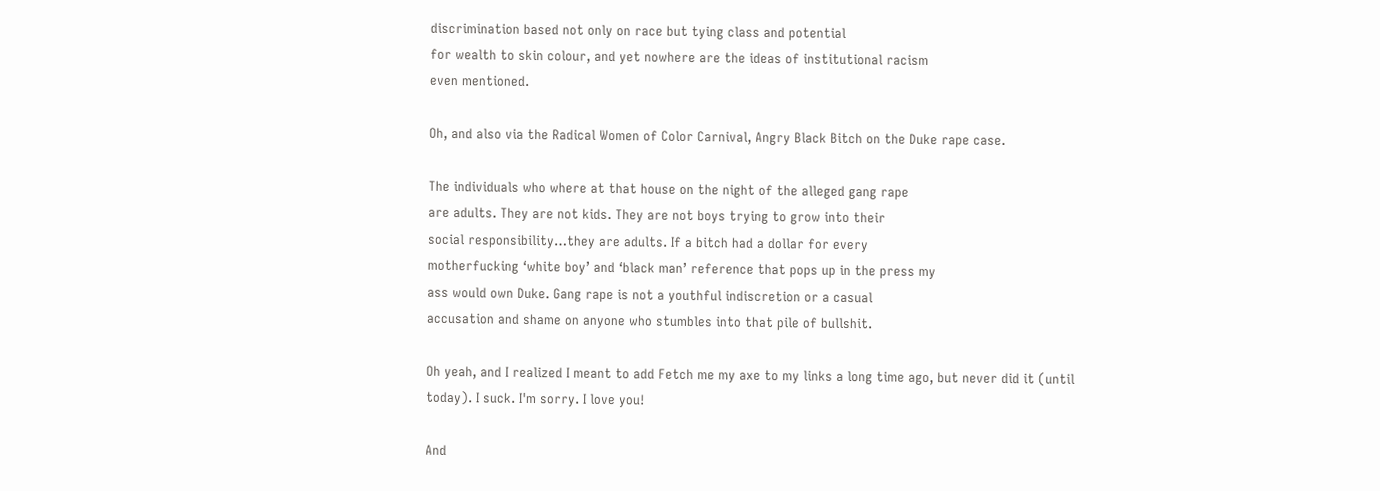discrimination based not only on race but tying class and potential
for wealth to skin colour, and yet nowhere are the ideas of institutional racism
even mentioned.

Oh, and also via the Radical Women of Color Carnival, Angry Black Bitch on the Duke rape case.

The individuals who where at that house on the night of the alleged gang rape
are adults. They are not kids. They are not boys trying to grow into their
social responsibility…they are adults. If a bitch had a dollar for every
motherfucking ‘white boy’ and ‘black man’ reference that pops up in the press my
ass would own Duke. Gang rape is not a youthful indiscretion or a casual
accusation and shame on anyone who stumbles into that pile of bullshit.

Oh yeah, and I realized I meant to add Fetch me my axe to my links a long time ago, but never did it (until today). I suck. I'm sorry. I love you!

And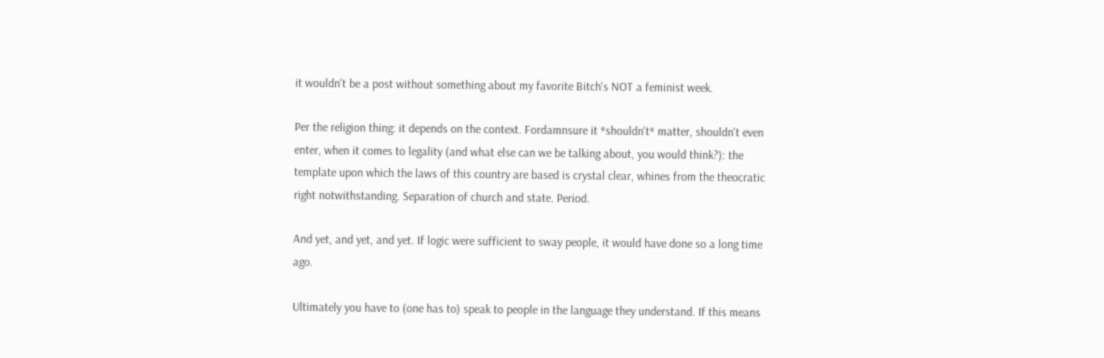it wouldn't be a post without something about my favorite Bitch's NOT a feminist week.

Per the religion thing: it depends on the context. Fordamnsure it *shouldn't* matter, shouldn't even enter, when it comes to legality (and what else can we be talking about, you would think?): the template upon which the laws of this country are based is crystal clear, whines from the theocratic right notwithstanding. Separation of church and state. Period.

And yet, and yet, and yet. If logic were sufficient to sway people, it would have done so a long time ago.

Ultimately you have to (one has to) speak to people in the language they understand. If this means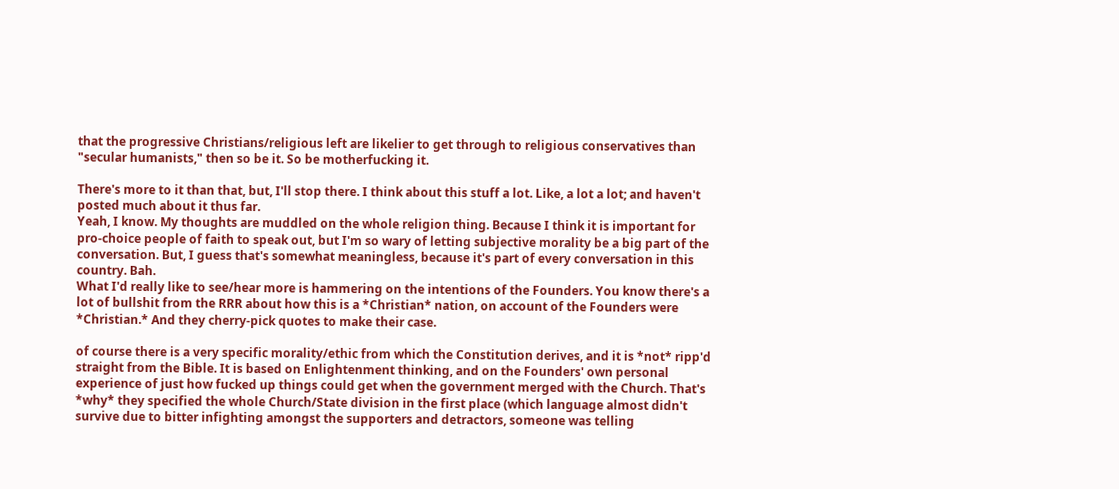that the progressive Christians/religious left are likelier to get through to religious conservatives than "secular humanists," then so be it. So be motherfucking it.

There's more to it than that, but, I'll stop there. I think about this stuff a lot. Like, a lot a lot; and haven't posted much about it thus far.
Yeah, I know. My thoughts are muddled on the whole religion thing. Because I think it is important for pro-choice people of faith to speak out, but I'm so wary of letting subjective morality be a big part of the conversation. But, I guess that's somewhat meaningless, because it's part of every conversation in this country. Bah.
What I'd really like to see/hear more is hammering on the intentions of the Founders. You know there's a lot of bullshit from the RRR about how this is a *Christian* nation, on account of the Founders were *Christian.* And they cherry-pick quotes to make their case.

of course there is a very specific morality/ethic from which the Constitution derives, and it is *not* ripp'd straight from the Bible. It is based on Enlightenment thinking, and on the Founders' own personal experience of just how fucked up things could get when the government merged with the Church. That's *why* they specified the whole Church/State division in the first place (which language almost didn't survive due to bitter infighting amongst the supporters and detractors, someone was telling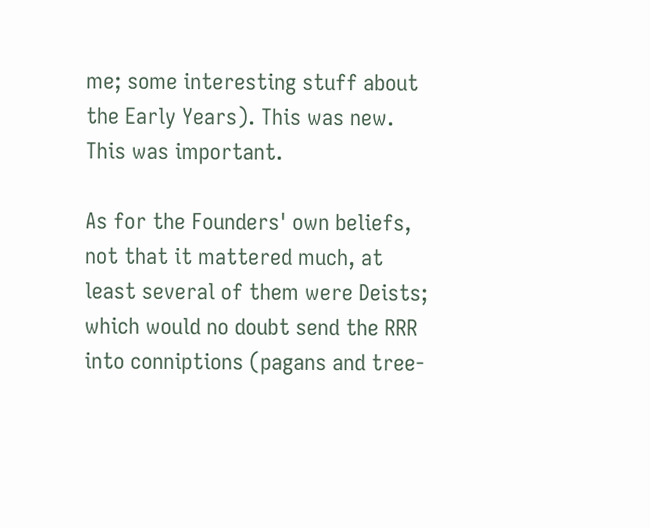me; some interesting stuff about the Early Years). This was new. This was important.

As for the Founders' own beliefs, not that it mattered much, at least several of them were Deists; which would no doubt send the RRR into conniptions (pagans and tree-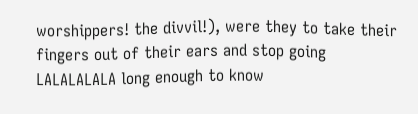worshippers! the divvil!), were they to take their fingers out of their ears and stop going LALALALALA long enough to know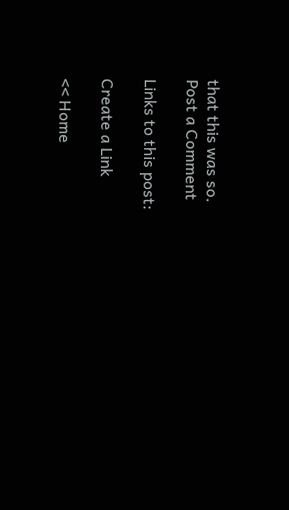that this was so.
Post a Comment

Links to this post:

Create a Link

<< Home